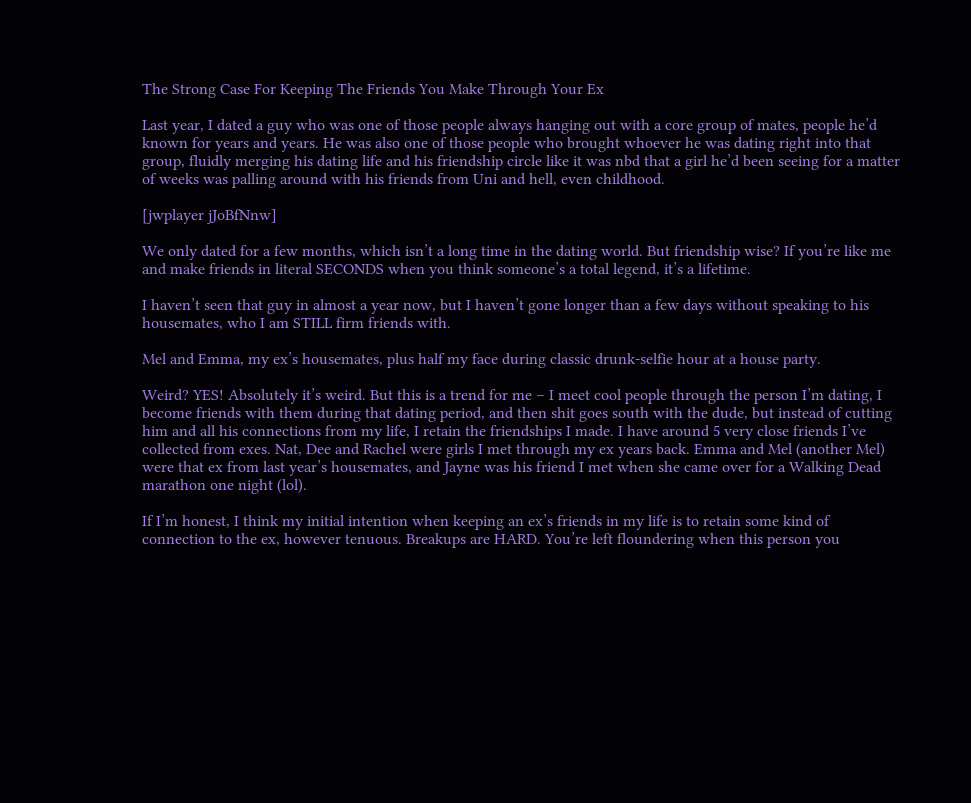The Strong Case For Keeping The Friends You Make Through Your Ex

Last year, I dated a guy who was one of those people always hanging out with a core group of mates, people he’d known for years and years. He was also one of those people who brought whoever he was dating right into that group, fluidly merging his dating life and his friendship circle like it was nbd that a girl he’d been seeing for a matter of weeks was palling around with his friends from Uni and hell, even childhood.

[jwplayer jJoBfNnw]

We only dated for a few months, which isn’t a long time in the dating world. But friendship wise? If you’re like me and make friends in literal SECONDS when you think someone’s a total legend, it’s a lifetime.

I haven’t seen that guy in almost a year now, but I haven’t gone longer than a few days without speaking to his housemates, who I am STILL firm friends with.

Mel and Emma, my ex’s housemates, plus half my face during classic drunk-selfie hour at a house party.

Weird? YES! Absolutely it’s weird. But this is a trend for me – I meet cool people through the person I’m dating, I become friends with them during that dating period, and then shit goes south with the dude, but instead of cutting him and all his connections from my life, I retain the friendships I made. I have around 5 very close friends I’ve collected from exes. Nat, Dee and Rachel were girls I met through my ex years back. Emma and Mel (another Mel) were that ex from last year’s housemates, and Jayne was his friend I met when she came over for a Walking Dead marathon one night (lol).

If I’m honest, I think my initial intention when keeping an ex’s friends in my life is to retain some kind of connection to the ex, however tenuous. Breakups are HARD. You’re left floundering when this person you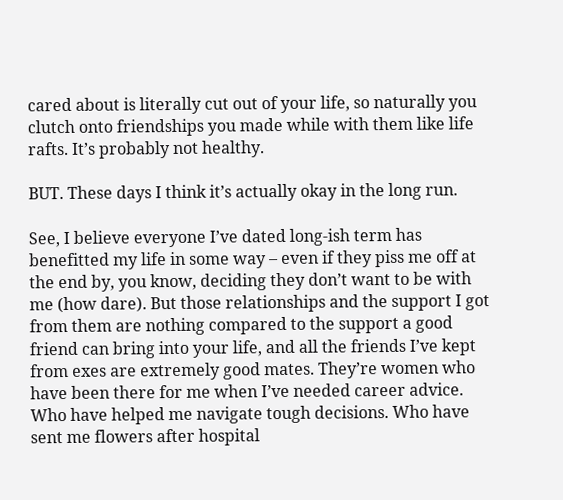cared about is literally cut out of your life, so naturally you clutch onto friendships you made while with them like life rafts. It’s probably not healthy.

BUT. These days I think it’s actually okay in the long run.

See, I believe everyone I’ve dated long-ish term has benefitted my life in some way – even if they piss me off at the end by, you know, deciding they don’t want to be with me (how dare). But those relationships and the support I got from them are nothing compared to the support a good friend can bring into your life, and all the friends I’ve kept from exes are extremely good mates. They’re women who have been there for me when I’ve needed career advice. Who have helped me navigate tough decisions. Who have sent me flowers after hospital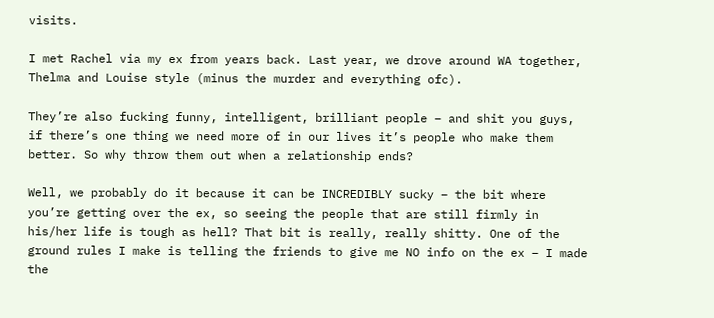visits.

I met Rachel via my ex from years back. Last year, we drove around WA together, Thelma and Louise style (minus the murder and everything ofc).

They’re also fucking funny, intelligent, brilliant people – and shit you guys, if there’s one thing we need more of in our lives it’s people who make them better. So why throw them out when a relationship ends?

Well, we probably do it because it can be INCREDIBLY sucky – the bit where you’re getting over the ex, so seeing the people that are still firmly in his/her life is tough as hell? That bit is really, really shitty. One of the ground rules I make is telling the friends to give me NO info on the ex – I made the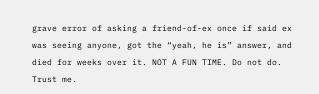grave error of asking a friend-of-ex once if said ex was seeing anyone, got the “yeah, he is” answer, and died for weeks over it. NOT A FUN TIME. Do not do. Trust me.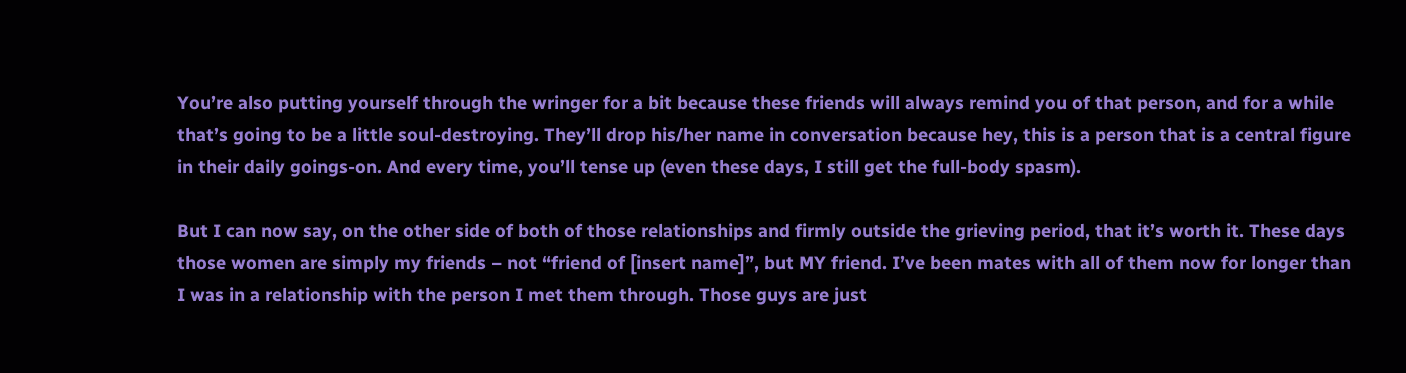You’re also putting yourself through the wringer for a bit because these friends will always remind you of that person, and for a while that’s going to be a little soul-destroying. They’ll drop his/her name in conversation because hey, this is a person that is a central figure in their daily goings-on. And every time, you’ll tense up (even these days, I still get the full-body spasm).

But I can now say, on the other side of both of those relationships and firmly outside the grieving period, that it’s worth it. These days those women are simply my friends – not “friend of [insert name]”, but MY friend. I’ve been mates with all of them now for longer than I was in a relationship with the person I met them through. Those guys are just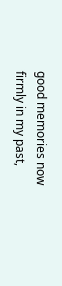good memories now firmly in my past,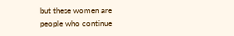but these women are people who continue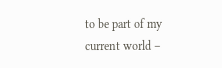to be part of my current world –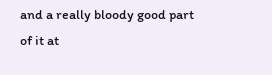and a really bloody good part of it at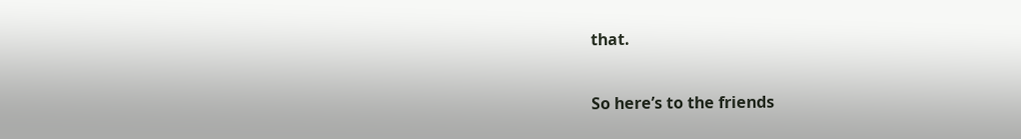that.

So here’s to the friends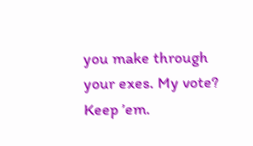you make through your exes. My vote? Keep ’em.